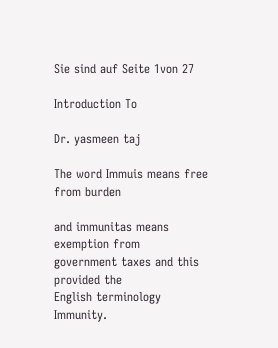Sie sind auf Seite 1von 27

Introduction To

Dr. yasmeen taj

The word Immuis means free from burden

and immunitas means exemption from
government taxes and this provided the
English terminology Immunity.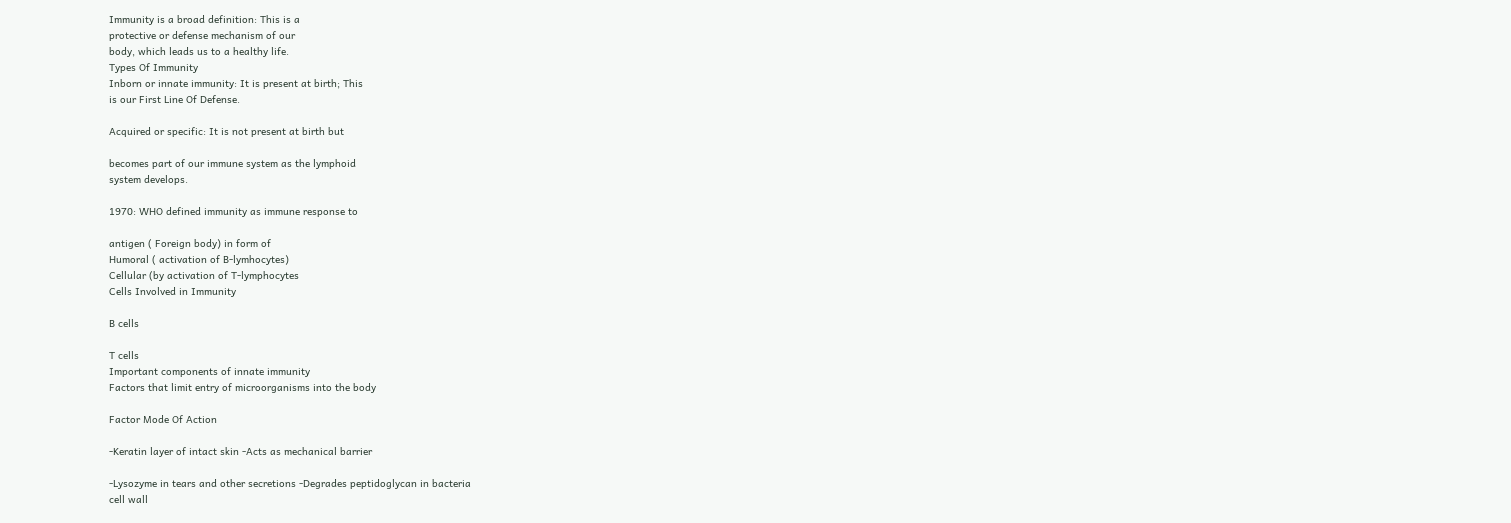Immunity is a broad definition: This is a
protective or defense mechanism of our
body, which leads us to a healthy life.
Types Of Immunity
Inborn or innate immunity: It is present at birth; This
is our First Line Of Defense.

Acquired or specific: It is not present at birth but

becomes part of our immune system as the lymphoid
system develops.

1970: WHO defined immunity as immune response to

antigen ( Foreign body) in form of
Humoral ( activation of B-lymhocytes)
Cellular (by activation of T-lymphocytes
Cells Involved in Immunity

B cells

T cells
Important components of innate immunity
Factors that limit entry of microorganisms into the body

Factor Mode Of Action

-Keratin layer of intact skin -Acts as mechanical barrier

-Lysozyme in tears and other secretions -Degrades peptidoglycan in bacteria
cell wall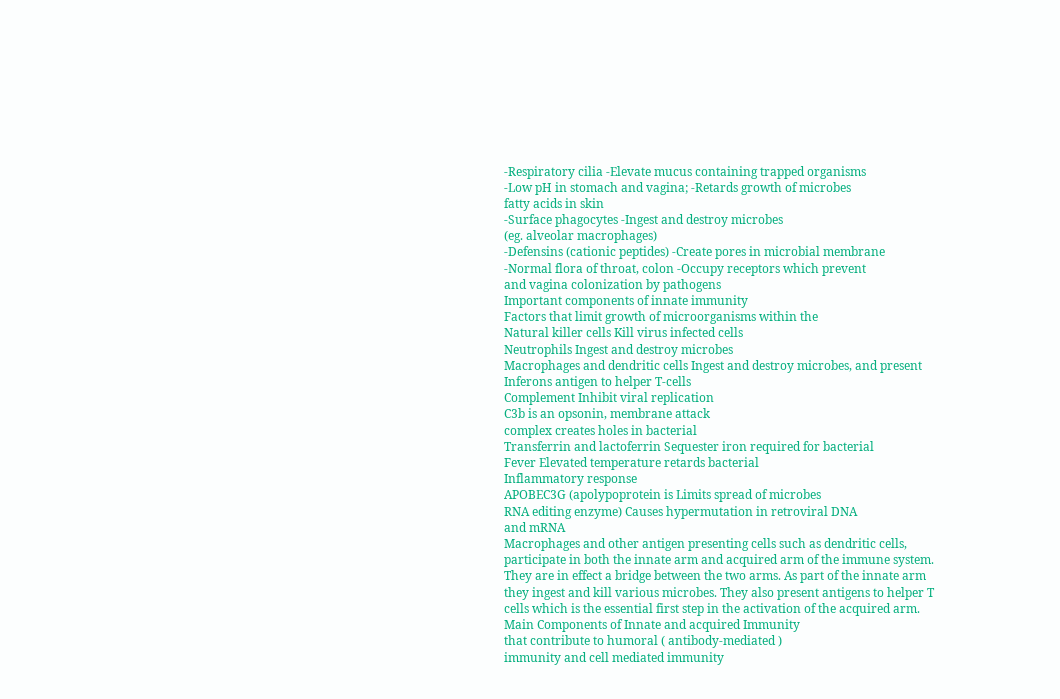-Respiratory cilia -Elevate mucus containing trapped organisms
-Low pH in stomach and vagina; -Retards growth of microbes
fatty acids in skin
-Surface phagocytes -Ingest and destroy microbes
(eg. alveolar macrophages)
-Defensins (cationic peptides) -Create pores in microbial membrane
-Normal flora of throat, colon -Occupy receptors which prevent
and vagina colonization by pathogens
Important components of innate immunity
Factors that limit growth of microorganisms within the
Natural killer cells Kill virus infected cells
Neutrophils Ingest and destroy microbes
Macrophages and dendritic cells Ingest and destroy microbes, and present
Inferons antigen to helper T-cells
Complement Inhibit viral replication
C3b is an opsonin, membrane attack
complex creates holes in bacterial
Transferrin and lactoferrin Sequester iron required for bacterial
Fever Elevated temperature retards bacterial
Inflammatory response
APOBEC3G (apolypoprotein is Limits spread of microbes
RNA editing enzyme) Causes hypermutation in retroviral DNA
and mRNA
Macrophages and other antigen presenting cells such as dendritic cells,
participate in both the innate arm and acquired arm of the immune system.
They are in effect a bridge between the two arms. As part of the innate arm
they ingest and kill various microbes. They also present antigens to helper T
cells which is the essential first step in the activation of the acquired arm.
Main Components of Innate and acquired Immunity
that contribute to humoral ( antibody-mediated )
immunity and cell mediated immunity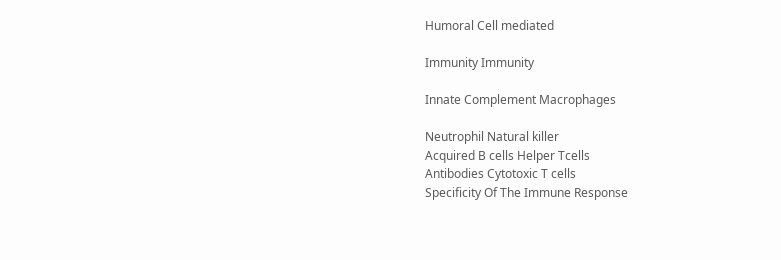Humoral Cell mediated

Immunity Immunity

Innate Complement Macrophages

Neutrophil Natural killer
Acquired B cells Helper Tcells
Antibodies Cytotoxic T cells
Specificity Of The Immune Response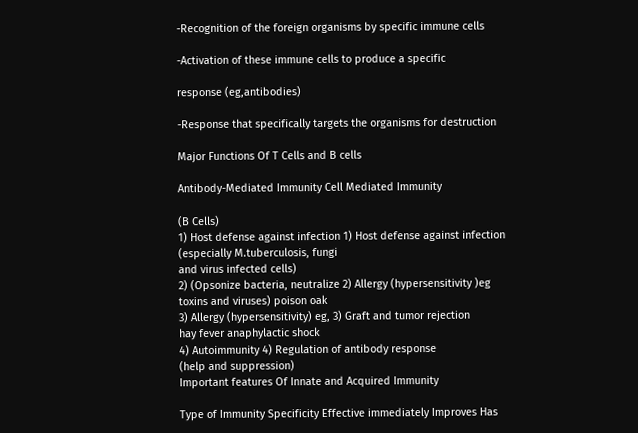-Recognition of the foreign organisms by specific immune cells

-Activation of these immune cells to produce a specific

response (eg,antibodies)

-Response that specifically targets the organisms for destruction

Major Functions Of T Cells and B cells

Antibody-Mediated Immunity Cell Mediated Immunity

(B Cells)
1) Host defense against infection 1) Host defense against infection
(especially M.tuberculosis, fungi
and virus infected cells)
2) (Opsonize bacteria, neutralize 2) Allergy (hypersensitivity )eg
toxins and viruses) poison oak
3) Allergy (hypersensitivity) eg, 3) Graft and tumor rejection
hay fever anaphylactic shock
4) Autoimmunity 4) Regulation of antibody response
(help and suppression)
Important features Of Innate and Acquired Immunity

Type of Immunity Specificity Effective immediately Improves Has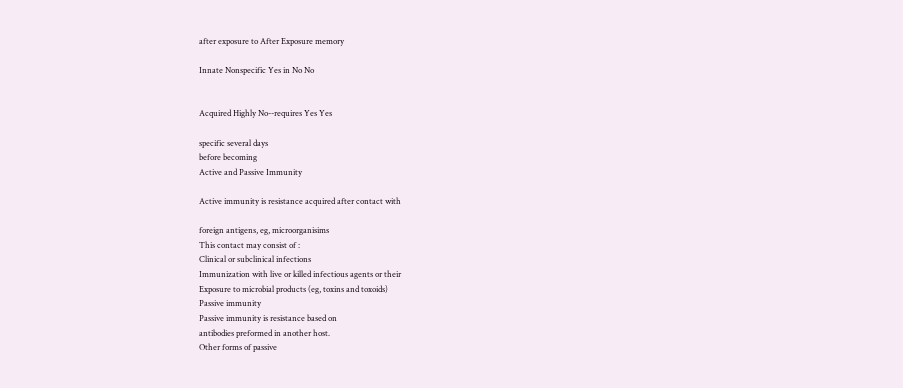after exposure to After Exposure memory

Innate Nonspecific Yes in No No


Acquired Highly No--requires Yes Yes

specific several days
before becoming
Active and Passive Immunity

Active immunity is resistance acquired after contact with

foreign antigens, eg, microorganisims
This contact may consist of :
Clinical or subclinical infections
Immunization with live or killed infectious agents or their
Exposure to microbial products (eg, toxins and toxoids)
Passive immunity
Passive immunity is resistance based on
antibodies preformed in another host.
Other forms of passive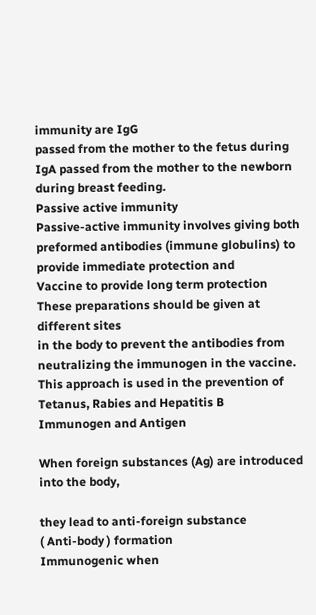immunity are IgG
passed from the mother to the fetus during
IgA passed from the mother to the newborn
during breast feeding.
Passive active immunity
Passive-active immunity involves giving both
preformed antibodies (immune globulins) to
provide immediate protection and
Vaccine to provide long term protection
These preparations should be given at different sites
in the body to prevent the antibodies from
neutralizing the immunogen in the vaccine.
This approach is used in the prevention of
Tetanus, Rabies and Hepatitis B
Immunogen and Antigen

When foreign substances (Ag) are introduced into the body,

they lead to anti-foreign substance
( Anti-body ) formation
Immunogenic when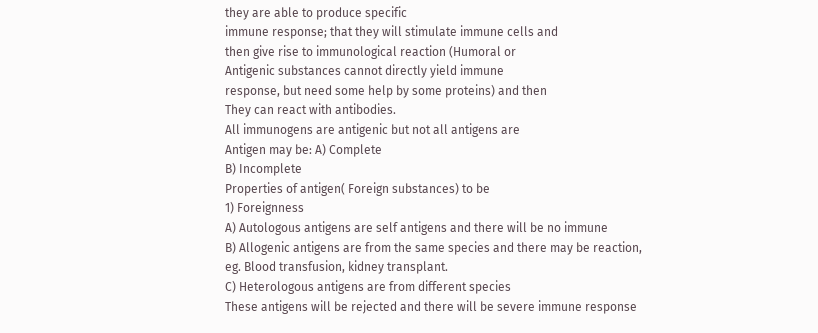they are able to produce specific
immune response; that they will stimulate immune cells and
then give rise to immunological reaction (Humoral or
Antigenic substances cannot directly yield immune
response, but need some help by some proteins) and then
They can react with antibodies.
All immunogens are antigenic but not all antigens are
Antigen may be: A) Complete
B) Incomplete
Properties of antigen( Foreign substances) to be
1) Foreignness
A) Autologous antigens are self antigens and there will be no immune
B) Allogenic antigens are from the same species and there may be reaction,
eg. Blood transfusion, kidney transplant.
C) Heterologous antigens are from different species
These antigens will be rejected and there will be severe immune response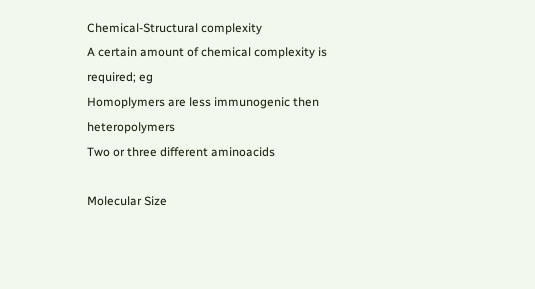Chemical-Structural complexity
A certain amount of chemical complexity is required; eg
Homoplymers are less immunogenic then heteropolymers
Two or three different aminoacids

Molecular Size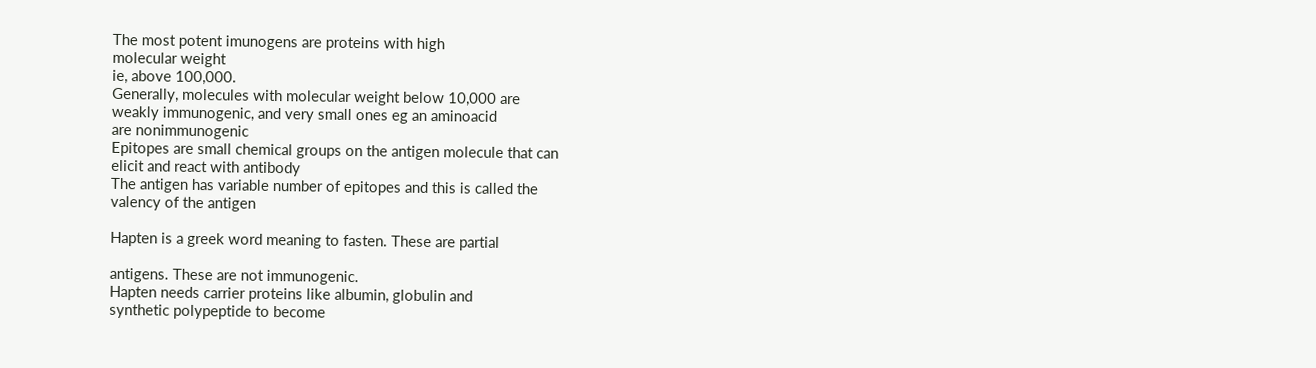The most potent imunogens are proteins with high
molecular weight
ie, above 100,000.
Generally, molecules with molecular weight below 10,000 are
weakly immunogenic, and very small ones eg an aminoacid
are nonimmunogenic
Epitopes are small chemical groups on the antigen molecule that can
elicit and react with antibody
The antigen has variable number of epitopes and this is called the
valency of the antigen

Hapten is a greek word meaning to fasten. These are partial

antigens. These are not immunogenic.
Hapten needs carrier proteins like albumin, globulin and
synthetic polypeptide to become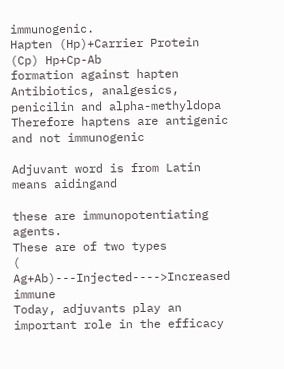immunogenic.
Hapten (Hp)+Carrier Protein (Cp) Hp+Cp-Ab
formation against hapten
Antibiotics, analgesics, penicilin and alpha-methyldopa
Therefore haptens are antigenic and not immunogenic

Adjuvant word is from Latin means aidingand

these are immunopotentiating agents.
These are of two types
( Ag+Ab)---Injected---->Increased immune
Today, adjuvants play an important role in the efficacy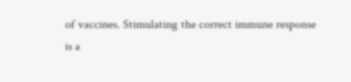of vaccines. Stimulating the correct immune response
is a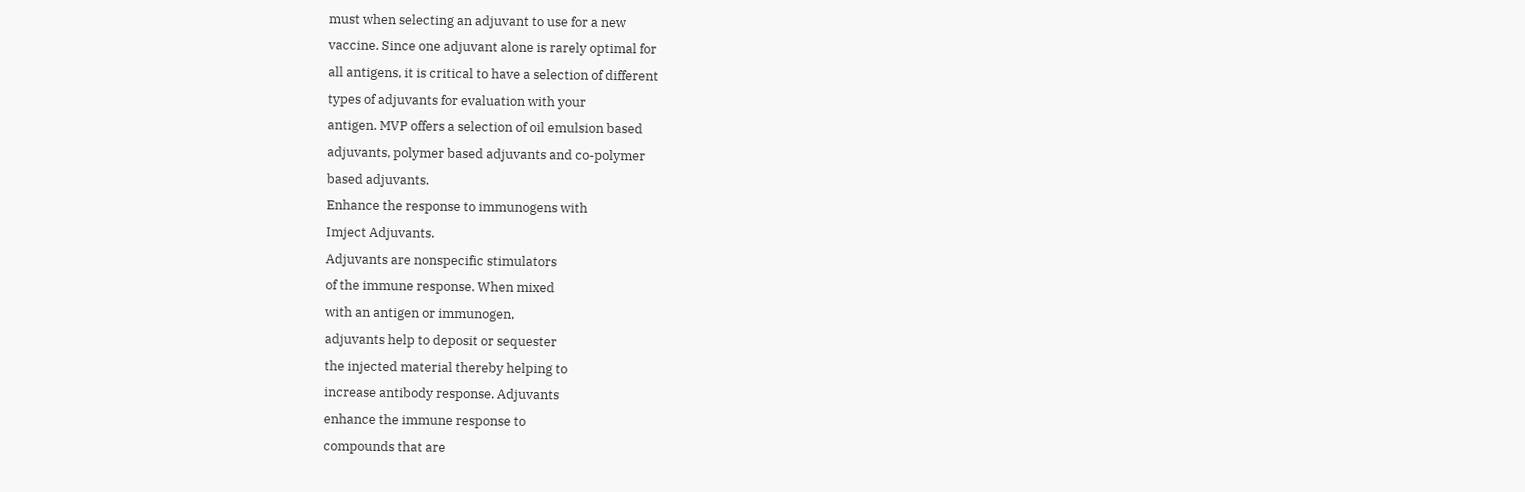must when selecting an adjuvant to use for a new
vaccine. Since one adjuvant alone is rarely optimal for
all antigens, it is critical to have a selection of different
types of adjuvants for evaluation with your
antigen. MVP offers a selection of oil emulsion based
adjuvants, polymer based adjuvants and co-polymer
based adjuvants.
Enhance the response to immunogens with
Imject Adjuvants.
Adjuvants are nonspecific stimulators
of the immune response. When mixed
with an antigen or immunogen,
adjuvants help to deposit or sequester
the injected material thereby helping to
increase antibody response. Adjuvants
enhance the immune response to
compounds that are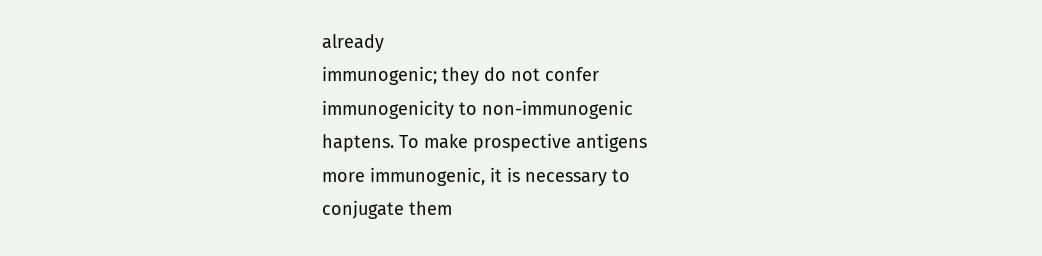already
immunogenic; they do not confer
immunogenicity to non-immunogenic
haptens. To make prospective antigens
more immunogenic, it is necessary to
conjugate them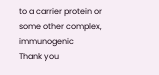to a carrier protein or
some other complex, immunogenic
Thank you